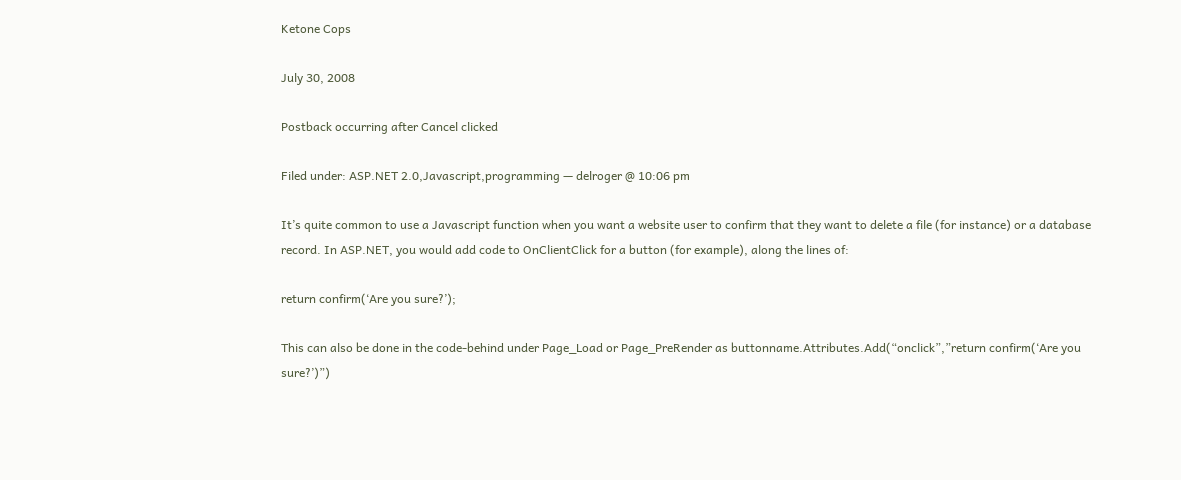Ketone Cops

July 30, 2008

Postback occurring after Cancel clicked

Filed under: ASP.NET 2.0,Javascript,programming — delroger @ 10:06 pm

It’s quite common to use a Javascript function when you want a website user to confirm that they want to delete a file (for instance) or a database record. In ASP.NET, you would add code to OnClientClick for a button (for example), along the lines of:

return confirm(‘Are you sure?’);

This can also be done in the code-behind under Page_Load or Page_PreRender as buttonname.Attributes.Add(“onclick”,”return confirm(‘Are you sure?’)”)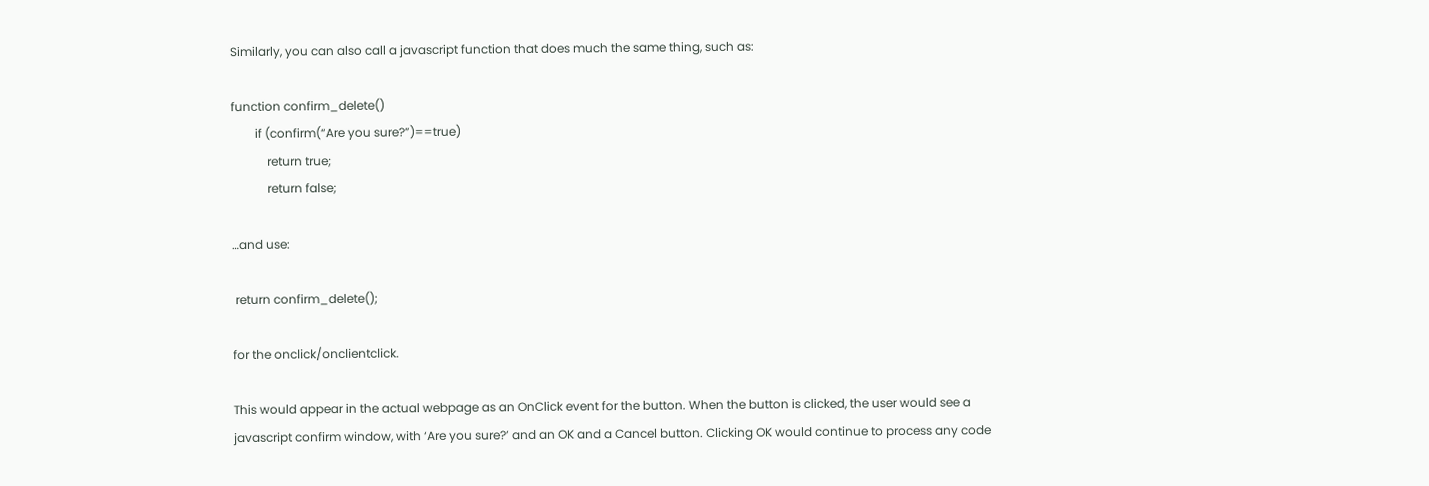Similarly, you can also call a javascript function that does much the same thing, such as:

function confirm_delete()
        if (confirm(“Are you sure?”)==true)
            return true;
            return false;

…and use:

 return confirm_delete();

for the onclick/onclientclick.

This would appear in the actual webpage as an OnClick event for the button. When the button is clicked, the user would see a javascript confirm window, with ‘Are you sure?’ and an OK and a Cancel button. Clicking OK would continue to process any code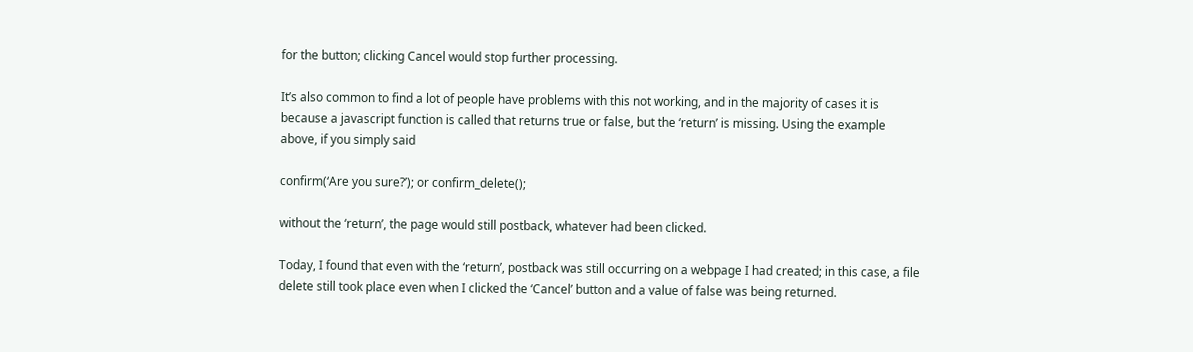for the button; clicking Cancel would stop further processing.

It’s also common to find a lot of people have problems with this not working, and in the majority of cases it is because a javascript function is called that returns true or false, but the ‘return’ is missing. Using the example above, if you simply said

confirm(‘Are you sure?’); or confirm_delete();

without the ‘return’, the page would still postback, whatever had been clicked.

Today, I found that even with the ‘return’, postback was still occurring on a webpage I had created; in this case, a file delete still took place even when I clicked the ‘Cancel’ button and a value of false was being returned.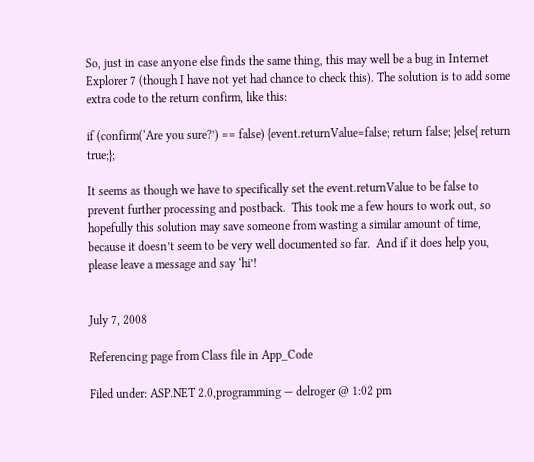So, just in case anyone else finds the same thing, this may well be a bug in Internet Explorer 7 (though I have not yet had chance to check this). The solution is to add some extra code to the return confirm, like this:

if (confirm(‘Are you sure?’) == false) {event.returnValue=false; return false; }else{ return true;};

It seems as though we have to specifically set the event.returnValue to be false to prevent further processing and postback.  This took me a few hours to work out, so hopefully this solution may save someone from wasting a similar amount of time, because it doesn’t seem to be very well documented so far.  And if it does help you, please leave a message and say ‘hi’!


July 7, 2008

Referencing page from Class file in App_Code

Filed under: ASP.NET 2.0,programming — delroger @ 1:02 pm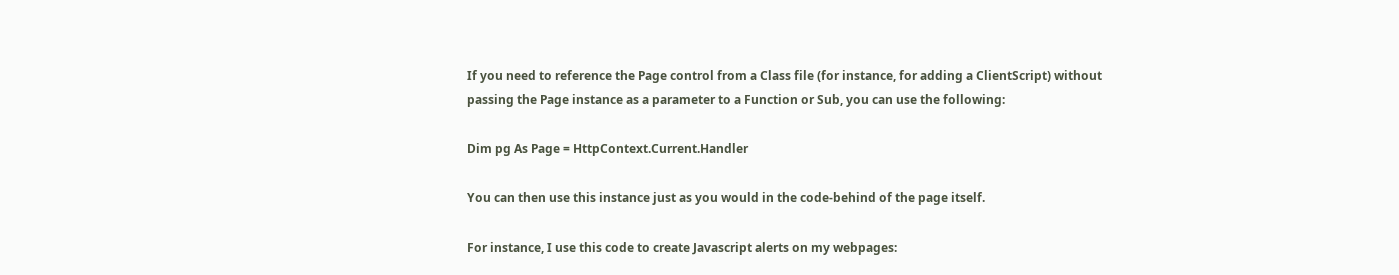If you need to reference the Page control from a Class file (for instance, for adding a ClientScript) without passing the Page instance as a parameter to a Function or Sub, you can use the following:

Dim pg As Page = HttpContext.Current.Handler

You can then use this instance just as you would in the code-behind of the page itself.

For instance, I use this code to create Javascript alerts on my webpages: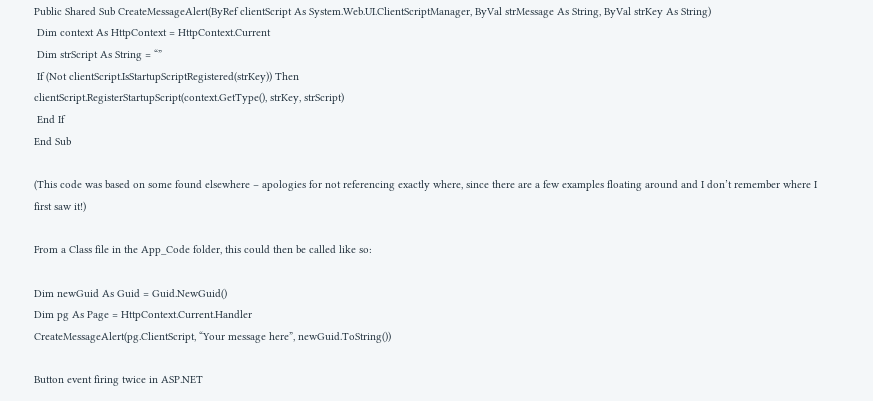Public Shared Sub CreateMessageAlert(ByRef clientScript As System.Web.UI.ClientScriptManager, ByVal strMessage As String, ByVal strKey As String)
 Dim context As HttpContext = HttpContext.Current
 Dim strScript As String = “”
 If (Not clientScript.IsStartupScriptRegistered(strKey)) Then
clientScript.RegisterStartupScript(context.GetType(), strKey, strScript)
 End If
End Sub

(This code was based on some found elsewhere – apologies for not referencing exactly where, since there are a few examples floating around and I don’t remember where I first saw it!)

From a Class file in the App_Code folder, this could then be called like so:

Dim newGuid As Guid = Guid.NewGuid()
Dim pg As Page = HttpContext.Current.Handler
CreateMessageAlert(pg.ClientScript, “Your message here”, newGuid.ToString())

Button event firing twice in ASP.NET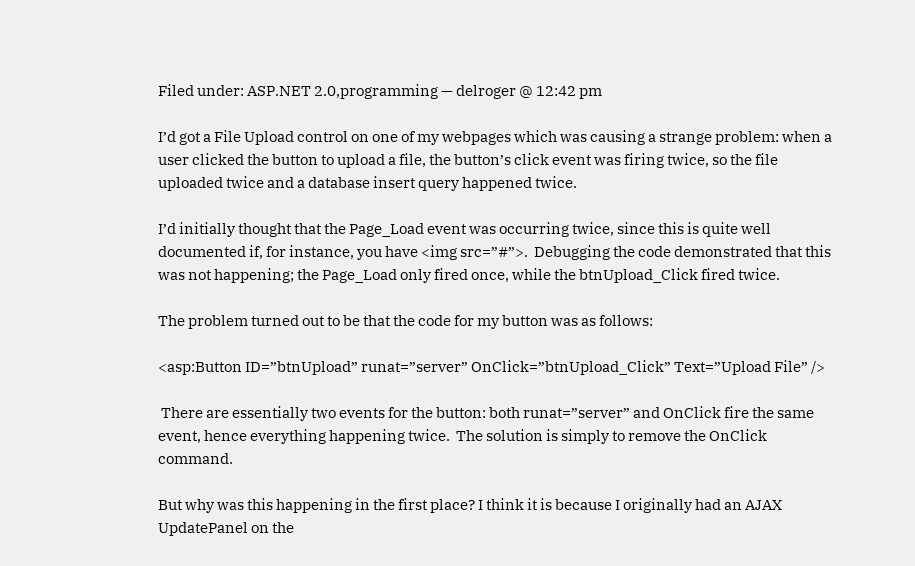Filed under: ASP.NET 2.0,programming — delroger @ 12:42 pm

I’d got a File Upload control on one of my webpages which was causing a strange problem: when a user clicked the button to upload a file, the button’s click event was firing twice, so the file uploaded twice and a database insert query happened twice.

I’d initially thought that the Page_Load event was occurring twice, since this is quite well documented if, for instance, you have <img src=”#”>.  Debugging the code demonstrated that this was not happening; the Page_Load only fired once, while the btnUpload_Click fired twice.

The problem turned out to be that the code for my button was as follows:

<asp:Button ID=”btnUpload” runat=”server” OnClick=”btnUpload_Click” Text=”Upload File” />

 There are essentially two events for the button: both runat=”server” and OnClick fire the same event, hence everything happening twice.  The solution is simply to remove the OnClick command.

But why was this happening in the first place? I think it is because I originally had an AJAX UpdatePanel on the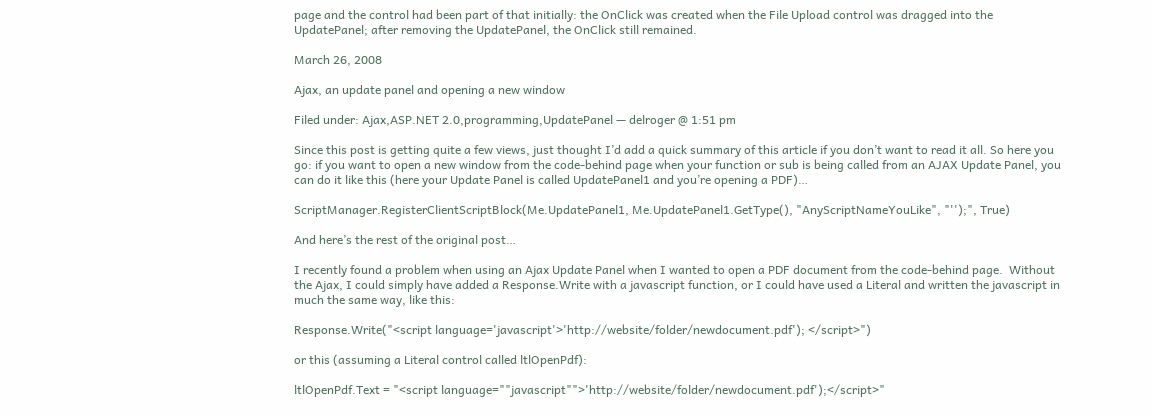page and the control had been part of that initially: the OnClick was created when the File Upload control was dragged into the UpdatePanel; after removing the UpdatePanel, the OnClick still remained.

March 26, 2008

Ajax, an update panel and opening a new window

Filed under: Ajax,ASP.NET 2.0,programming,UpdatePanel — delroger @ 1:51 pm

Since this post is getting quite a few views, just thought I’d add a quick summary of this article if you don’t want to read it all. So here you go: if you want to open a new window from the code-behind page when your function or sub is being called from an AJAX Update Panel, you can do it like this (here your Update Panel is called UpdatePanel1 and you’re opening a PDF)…

ScriptManager.RegisterClientScriptBlock(Me.UpdatePanel1, Me.UpdatePanel1.GetType(), "AnyScriptNameYouLike", "'');", True)

And here’s the rest of the original post…

I recently found a problem when using an Ajax Update Panel when I wanted to open a PDF document from the code-behind page.  Without the Ajax, I could simply have added a Response.Write with a javascript function, or I could have used a Literal and written the javascript in much the same way, like this:

Response.Write("<script language='javascript'>'http://website/folder/newdocument.pdf'); </script>")

or this (assuming a Literal control called ltlOpenPdf):

ltlOpenPdf.Text = "<script language=""javascript"">'http://website/folder/newdocument.pdf');</script>"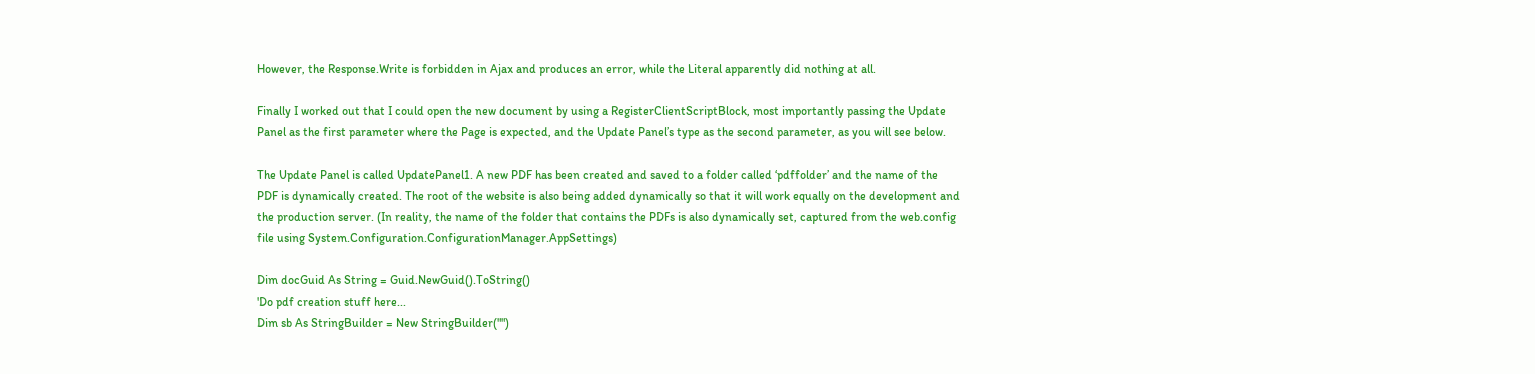However, the Response.Write is forbidden in Ajax and produces an error, while the Literal apparently did nothing at all.

Finally I worked out that I could open the new document by using a RegisterClientScriptBlock, most importantly passing the Update Panel as the first parameter where the Page is expected, and the Update Panel’s type as the second parameter, as you will see below.

The Update Panel is called UpdatePanel1. A new PDF has been created and saved to a folder called ‘pdffolder’ and the name of the PDF is dynamically created. The root of the website is also being added dynamically so that it will work equally on the development and the production server. (In reality, the name of the folder that contains the PDFs is also dynamically set, captured from the web.config file using System.Configuration.ConfigurationManager.AppSettings)

Dim docGuid As String = Guid.NewGuid().ToString()
'Do pdf creation stuff here...
Dim sb As StringBuilder = New StringBuilder("")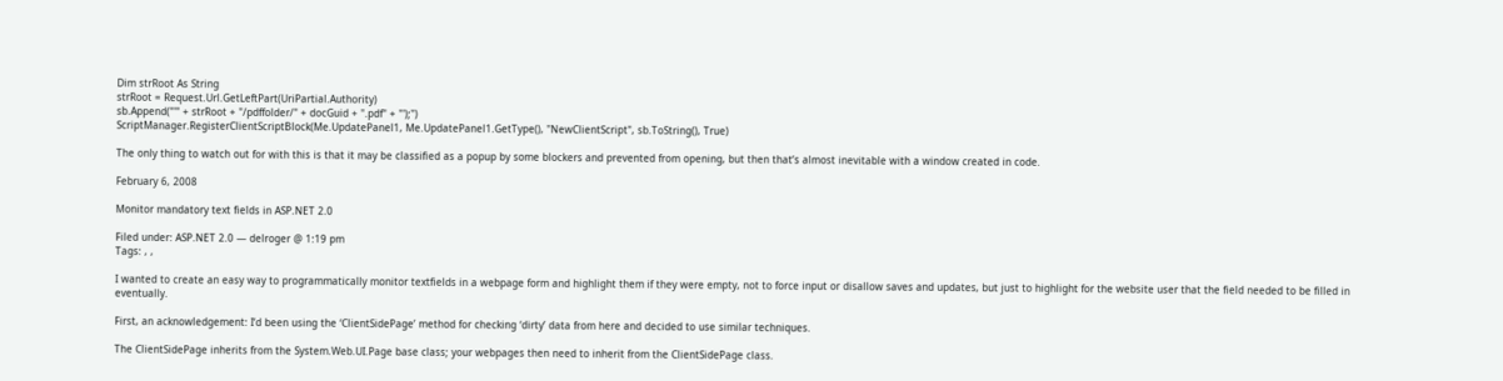Dim strRoot As String
strRoot = Request.Url.GetLeftPart(UriPartial.Authority)
sb.Append("'" + strRoot + "/pdffolder/" + docGuid + ".pdf" + "');")
ScriptManager.RegisterClientScriptBlock(Me.UpdatePanel1, Me.UpdatePanel1.GetType(), "NewClientScript", sb.ToString(), True)

The only thing to watch out for with this is that it may be classified as a popup by some blockers and prevented from opening, but then that’s almost inevitable with a window created in code.

February 6, 2008

Monitor mandatory text fields in ASP.NET 2.0

Filed under: ASP.NET 2.0 — delroger @ 1:19 pm
Tags: , ,

I wanted to create an easy way to programmatically monitor textfields in a webpage form and highlight them if they were empty, not to force input or disallow saves and updates, but just to highlight for the website user that the field needed to be filled in eventually.

First, an acknowledgement: I’d been using the ‘ClientSidePage’ method for checking ‘dirty’ data from here and decided to use similar techniques.

The ClientSidePage inherits from the System.Web.UI.Page base class; your webpages then need to inherit from the ClientSidePage class.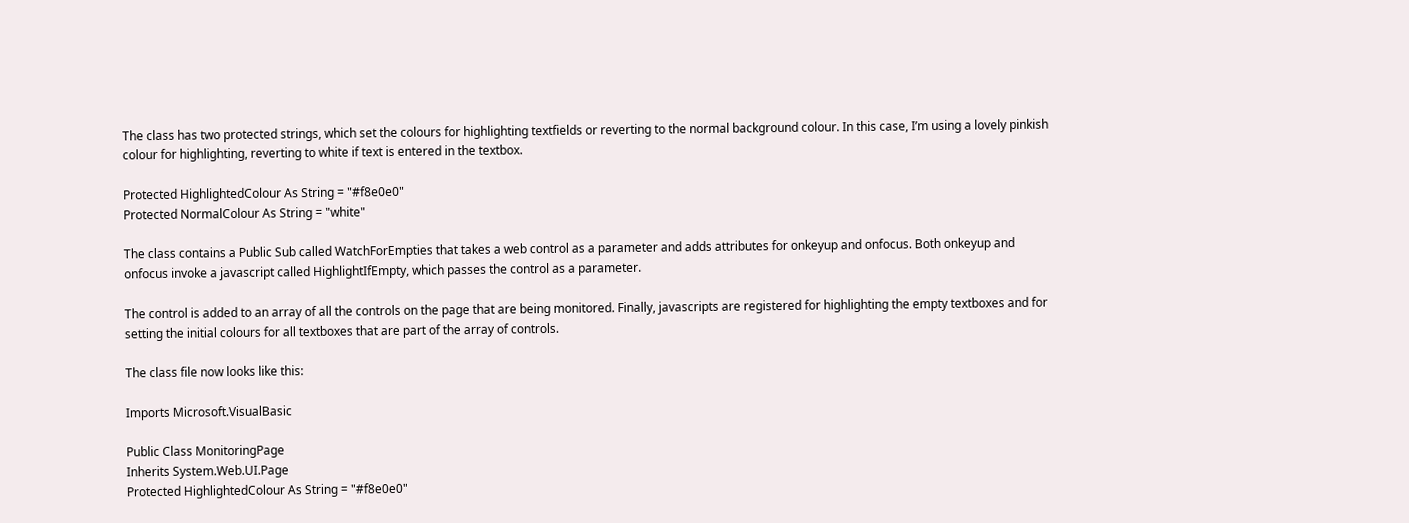The class has two protected strings, which set the colours for highlighting textfields or reverting to the normal background colour. In this case, I’m using a lovely pinkish colour for highlighting, reverting to white if text is entered in the textbox.

Protected HighlightedColour As String = "#f8e0e0"
Protected NormalColour As String = "white"

The class contains a Public Sub called WatchForEmpties that takes a web control as a parameter and adds attributes for onkeyup and onfocus. Both onkeyup and onfocus invoke a javascript called HighlightIfEmpty, which passes the control as a parameter.

The control is added to an array of all the controls on the page that are being monitored. Finally, javascripts are registered for highlighting the empty textboxes and for setting the initial colours for all textboxes that are part of the array of controls.

The class file now looks like this:

Imports Microsoft.VisualBasic

Public Class MonitoringPage
Inherits System.Web.UI.Page
Protected HighlightedColour As String = "#f8e0e0"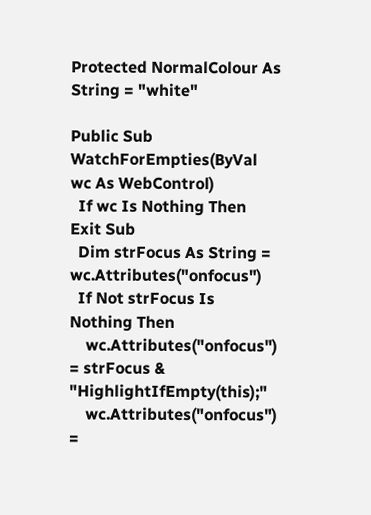Protected NormalColour As String = "white"

Public Sub WatchForEmpties(ByVal wc As WebControl)
  If wc Is Nothing Then Exit Sub
  Dim strFocus As String = wc.Attributes("onfocus")
  If Not strFocus Is Nothing Then
    wc.Attributes("onfocus") = strFocus & "HighlightIfEmpty(this);"
    wc.Attributes("onfocus") =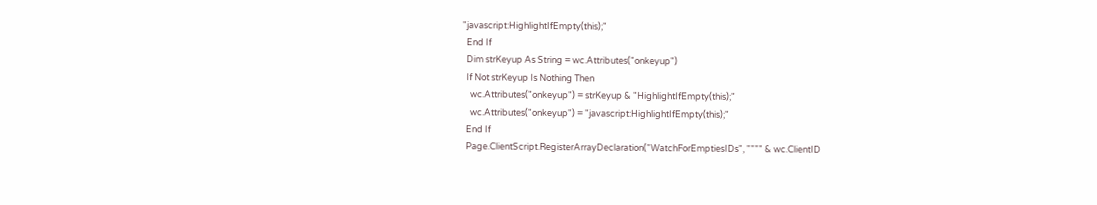"javascript:HighlightIfEmpty(this);"
  End If
  Dim strKeyup As String = wc.Attributes("onkeyup")
  If Not strKeyup Is Nothing Then
    wc.Attributes("onkeyup") = strKeyup & "HighlightIfEmpty(this);"
    wc.Attributes("onkeyup") = "javascript:HighlightIfEmpty(this);"
  End If
  Page.ClientScript.RegisterArrayDeclaration("WatchForEmptiesIDs", """" & wc.ClientID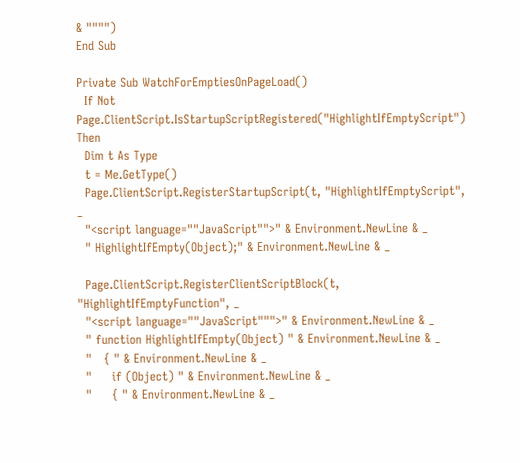& """")
End Sub

Private Sub WatchForEmptiesOnPageLoad()
  If Not Page.ClientScript.IsStartupScriptRegistered("HighlightIfEmptyScript") Then
  Dim t As Type
  t = Me.GetType()
  Page.ClientScript.RegisterStartupScript(t, "HighlightIfEmptyScript", _
  "<script language=""JavaScript"">" & Environment.NewLine & _
  " HighlightIfEmpty(Object);" & Environment.NewLine & _

  Page.ClientScript.RegisterClientScriptBlock(t, "HighlightIfEmptyFunction", _
  "<script language=""JavaScript""">" & Environment.NewLine & _
  " function HighlightIfEmpty(Object) " & Environment.NewLine & _
  "   { " & Environment.NewLine & _
  "     if (Object) " & Environment.NewLine & _
  "     { " & Environment.NewLine & _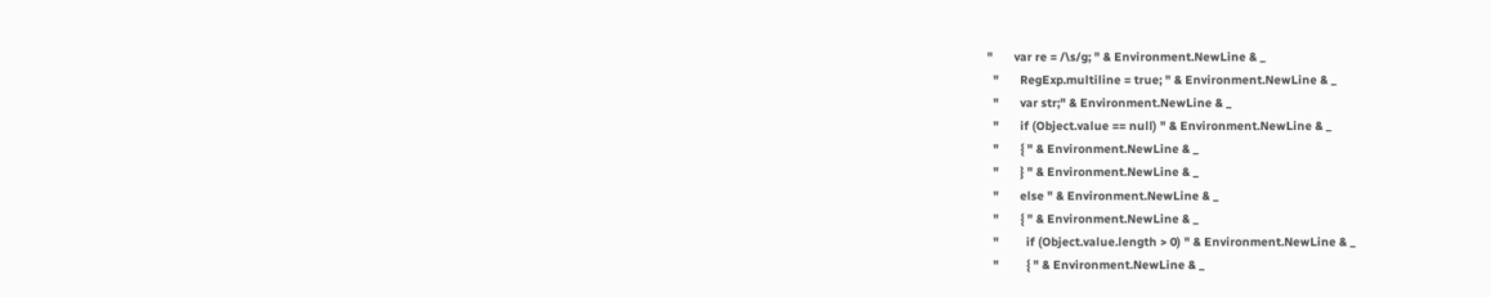"       var re = /\s/g; " & Environment.NewLine & _
  "       RegExp.multiline = true; " & Environment.NewLine & _
  "       var str;" & Environment.NewLine & _
  "       if (Object.value == null) " & Environment.NewLine & _
  "       { " & Environment.NewLine & _
  "       } " & Environment.NewLine & _
  "       else " & Environment.NewLine & _
  "       { " & Environment.NewLine & _
  "         if (Object.value.length > 0) " & Environment.NewLine & _
  "         { " & Environment.NewLine & _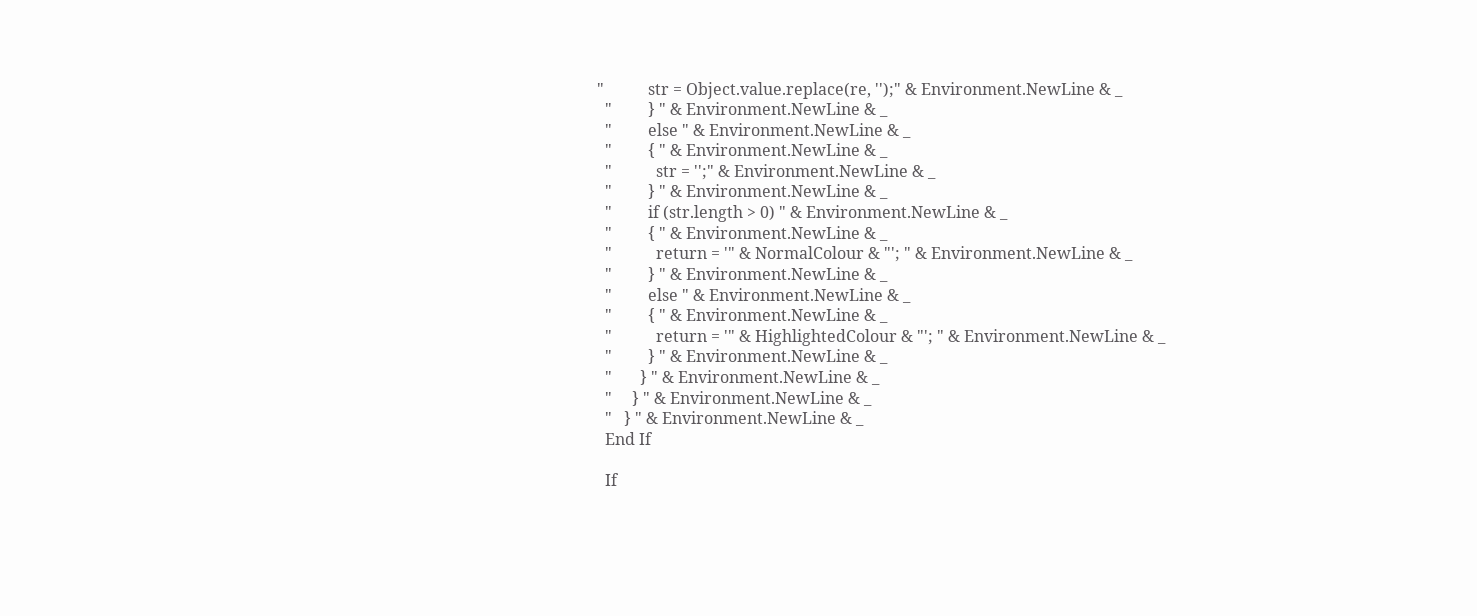"           str = Object.value.replace(re, '');" & Environment.NewLine & _
  "         } " & Environment.NewLine & _
  "         else " & Environment.NewLine & _
  "         { " & Environment.NewLine & _
  "           str = '';" & Environment.NewLine & _
  "         } " & Environment.NewLine & _
  "         if (str.length > 0) " & Environment.NewLine & _
  "         { " & Environment.NewLine & _
  "           return = '" & NormalColour & "'; " & Environment.NewLine & _
  "         } " & Environment.NewLine & _
  "         else " & Environment.NewLine & _
  "         { " & Environment.NewLine & _
  "           return = '" & HighlightedColour & "'; " & Environment.NewLine & _
  "         } " & Environment.NewLine & _
  "       } " & Environment.NewLine & _
  "     } " & Environment.NewLine & _
  "   } " & Environment.NewLine & _
  End If

  If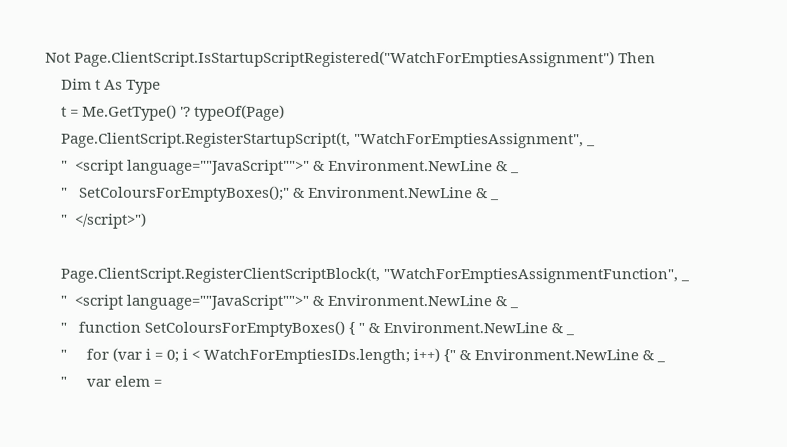Not Page.ClientScript.IsStartupScriptRegistered("WatchForEmptiesAssignment") Then
    Dim t As Type
    t = Me.GetType() '? typeOf(Page)
    Page.ClientScript.RegisterStartupScript(t, "WatchForEmptiesAssignment", _
    "  <script language=""JavaScript"">" & Environment.NewLine & _
    "   SetColoursForEmptyBoxes();" & Environment.NewLine & _
    "  </script>")

    Page.ClientScript.RegisterClientScriptBlock(t, "WatchForEmptiesAssignmentFunction", _
    "  <script language=""JavaScript"">" & Environment.NewLine & _
    "   function SetColoursForEmptyBoxes() { " & Environment.NewLine & _
    "     for (var i = 0; i < WatchForEmptiesIDs.length; i++) {" & Environment.NewLine & _
    "     var elem =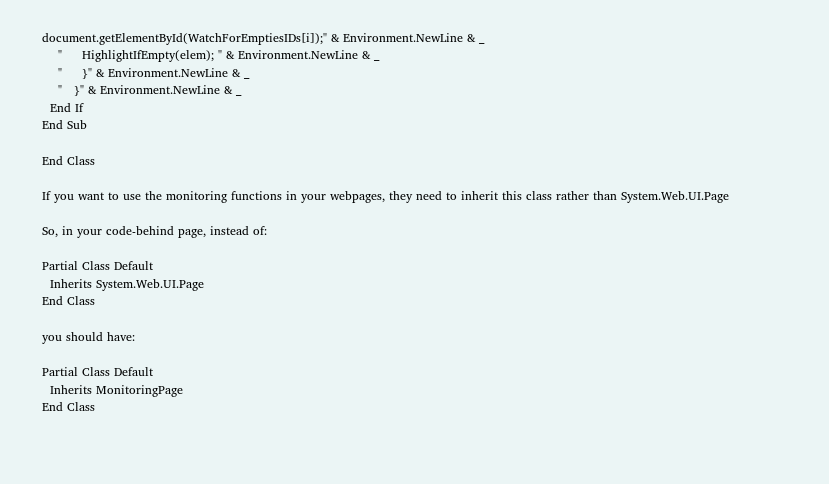document.getElementById(WatchForEmptiesIDs[i]);" & Environment.NewLine & _
    "     HighlightIfEmpty(elem); " & Environment.NewLine & _
    "     }" & Environment.NewLine & _
    "   }" & Environment.NewLine & _
  End If
End Sub

End Class

If you want to use the monitoring functions in your webpages, they need to inherit this class rather than System.Web.UI.Page

So, in your code-behind page, instead of:

Partial Class Default
  Inherits System.Web.UI.Page
End Class

you should have:

Partial Class Default
  Inherits MonitoringPage
End Class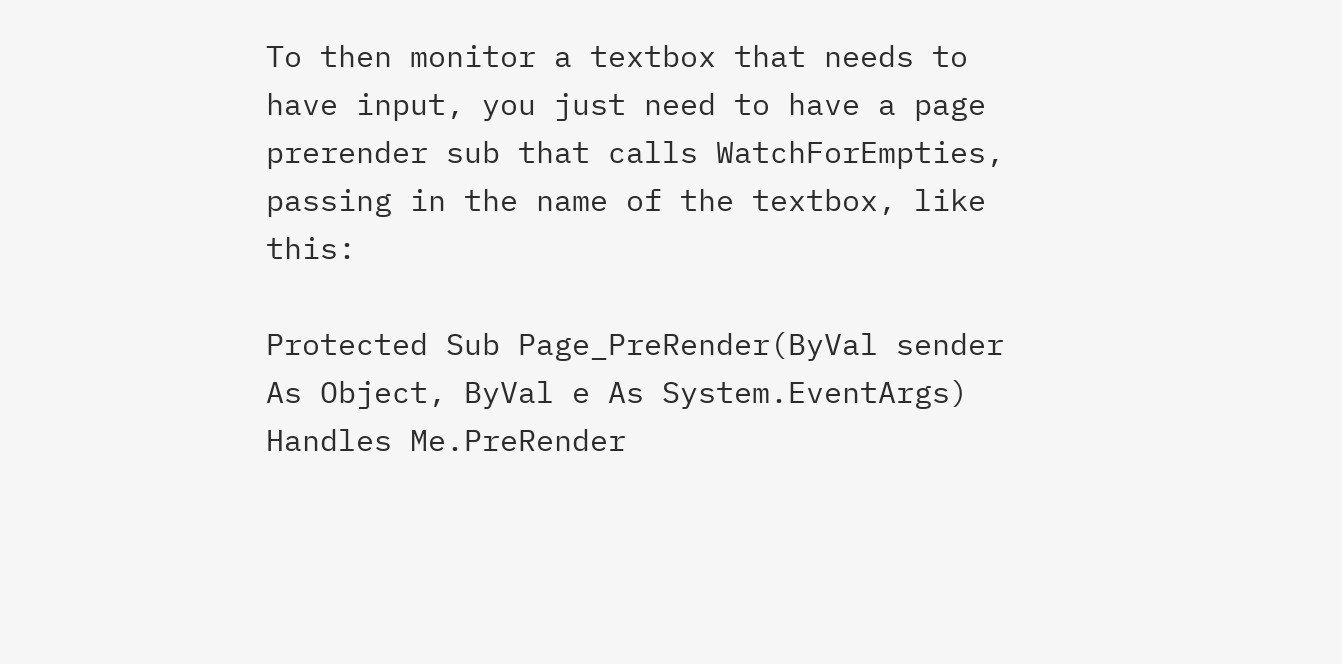To then monitor a textbox that needs to have input, you just need to have a page prerender sub that calls WatchForEmpties, passing in the name of the textbox, like this:

Protected Sub Page_PreRender(ByVal sender As Object, ByVal e As System.EventArgs) Handles Me.PreRender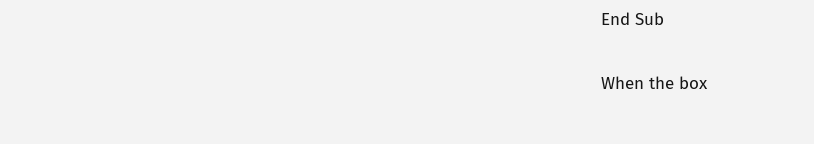End Sub

When the box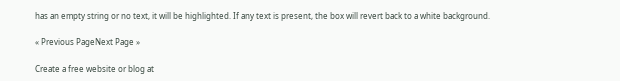has an empty string or no text, it will be highlighted. If any text is present, the box will revert back to a white background.

« Previous PageNext Page »

Create a free website or blog at